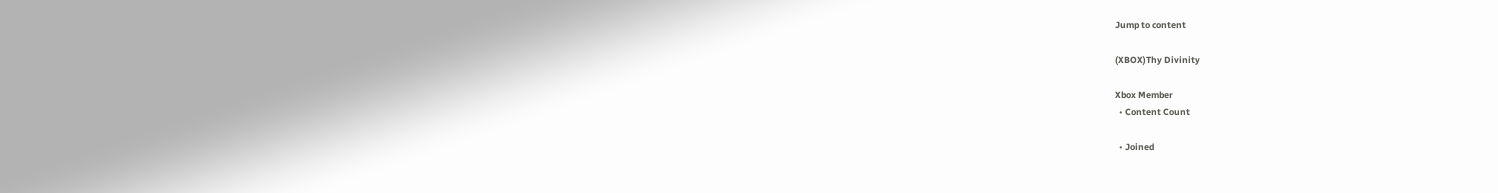Jump to content

(XBOX)Thy Divinity

Xbox Member
  • Content Count

  • Joined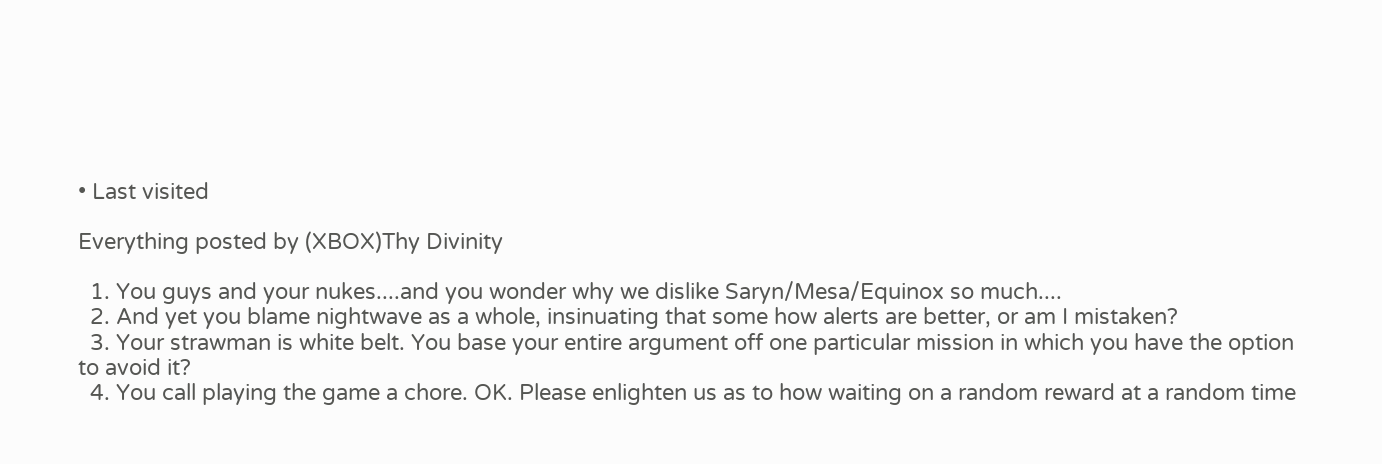• Last visited

Everything posted by (XBOX)Thy Divinity

  1. You guys and your nukes....and you wonder why we dislike Saryn/Mesa/Equinox so much....
  2. And yet you blame nightwave as a whole, insinuating that some how alerts are better, or am I mistaken?
  3. Your strawman is white belt. You base your entire argument off one particular mission in which you have the option to avoid it?
  4. You call playing the game a chore. OK. Please enlighten us as to how waiting on a random reward at a random time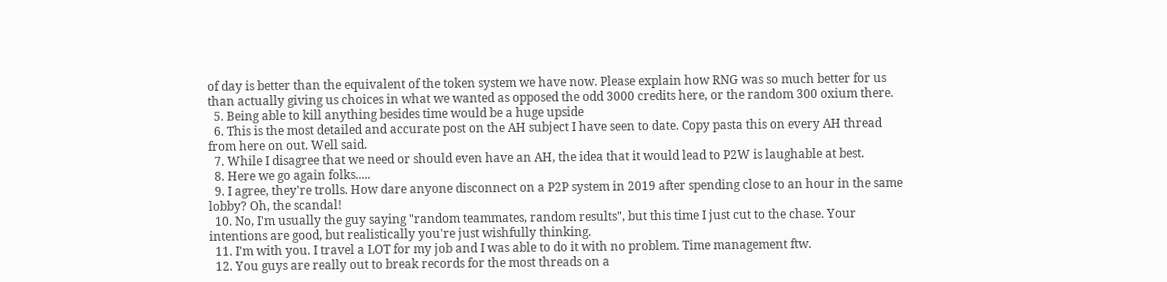of day is better than the equivalent of the token system we have now. Please explain how RNG was so much better for us than actually giving us choices in what we wanted as opposed the odd 3000 credits here, or the random 300 oxium there.
  5. Being able to kill anything besides time would be a huge upside
  6. This is the most detailed and accurate post on the AH subject I have seen to date. Copy pasta this on every AH thread from here on out. Well said.
  7. While I disagree that we need or should even have an AH, the idea that it would lead to P2W is laughable at best.
  8. Here we go again folks.....
  9. I agree, they're trolls. How dare anyone disconnect on a P2P system in 2019 after spending close to an hour in the same lobby? Oh, the scandal!
  10. No, I'm usually the guy saying "random teammates, random results", but this time I just cut to the chase. Your intentions are good, but realistically you're just wishfully thinking.
  11. I'm with you. I travel a LOT for my job and I was able to do it with no problem. Time management ftw.
  12. You guys are really out to break records for the most threads on a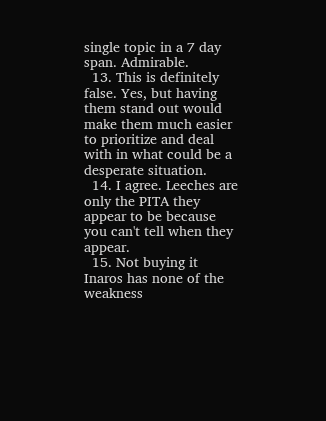single topic in a 7 day span. Admirable.
  13. This is definitely false. Yes, but having them stand out would make them much easier to prioritize and deal with in what could be a desperate situation.
  14. I agree. Leeches are only the PITA they appear to be because you can't tell when they appear.
  15. Not buying it Inaros has none of the weakness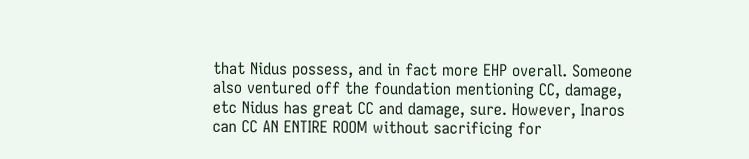that Nidus possess, and in fact more EHP overall. Someone also ventured off the foundation mentioning CC, damage, etc Nidus has great CC and damage, sure. However, Inaros can CC AN ENTIRE ROOM without sacrificing for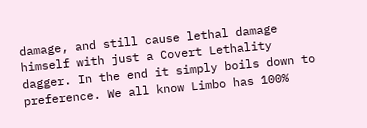damage, and still cause lethal damage himself with just a Covert Lethality dagger. In the end it simply boils down to preference. We all know Limbo has 100%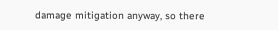damage mitigation anyway, so there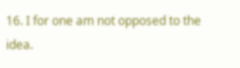16. I for one am not opposed to the idea.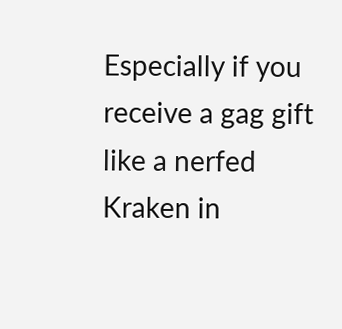Especially if you receive a gag gift like a nerfed Kraken in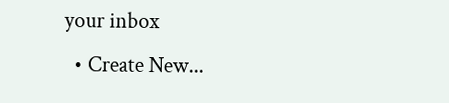your inbox
  • Create New...